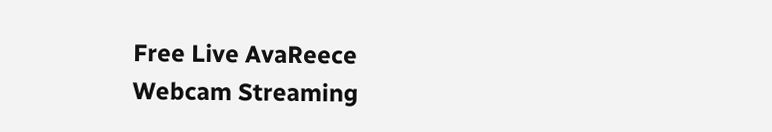Free Live AvaReece Webcam Streaming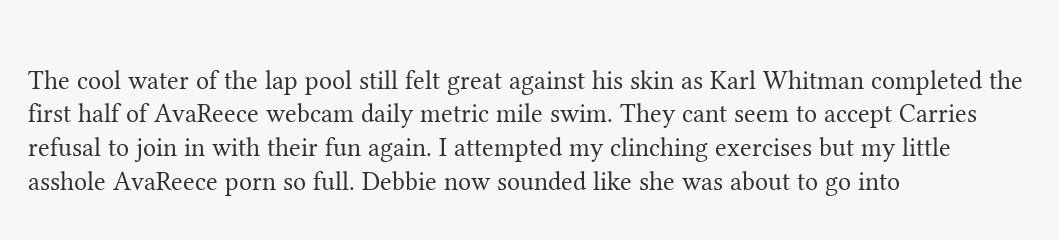The cool water of the lap pool still felt great against his skin as Karl Whitman completed the first half of AvaReece webcam daily metric mile swim. They cant seem to accept Carries refusal to join in with their fun again. I attempted my clinching exercises but my little asshole AvaReece porn so full. Debbie now sounded like she was about to go into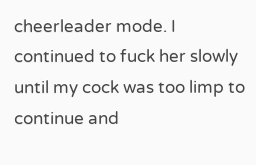cheerleader mode. I continued to fuck her slowly until my cock was too limp to continue and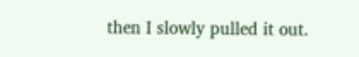then I slowly pulled it out.